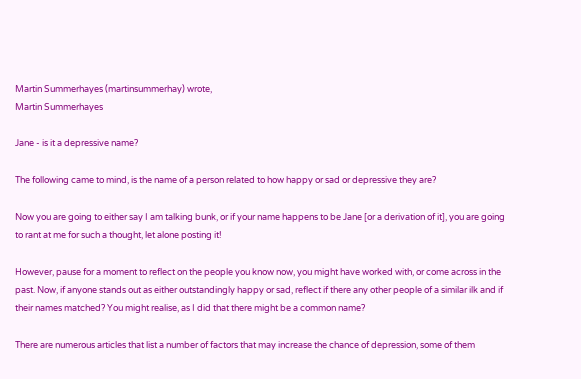Martin Summerhayes (martinsummerhay) wrote,
Martin Summerhayes

Jane - is it a depressive name?

The following came to mind, is the name of a person related to how happy or sad or depressive they are?

Now you are going to either say I am talking bunk, or if your name happens to be Jane [or a derivation of it], you are going to rant at me for such a thought, let alone posting it!

However, pause for a moment to reflect on the people you know now, you might have worked with, or come across in the past. Now, if anyone stands out as either outstandingly happy or sad, reflect if there any other people of a similar ilk and if their names matched? You might realise, as I did that there might be a common name?

There are numerous articles that list a number of factors that may increase the chance of depression, some of them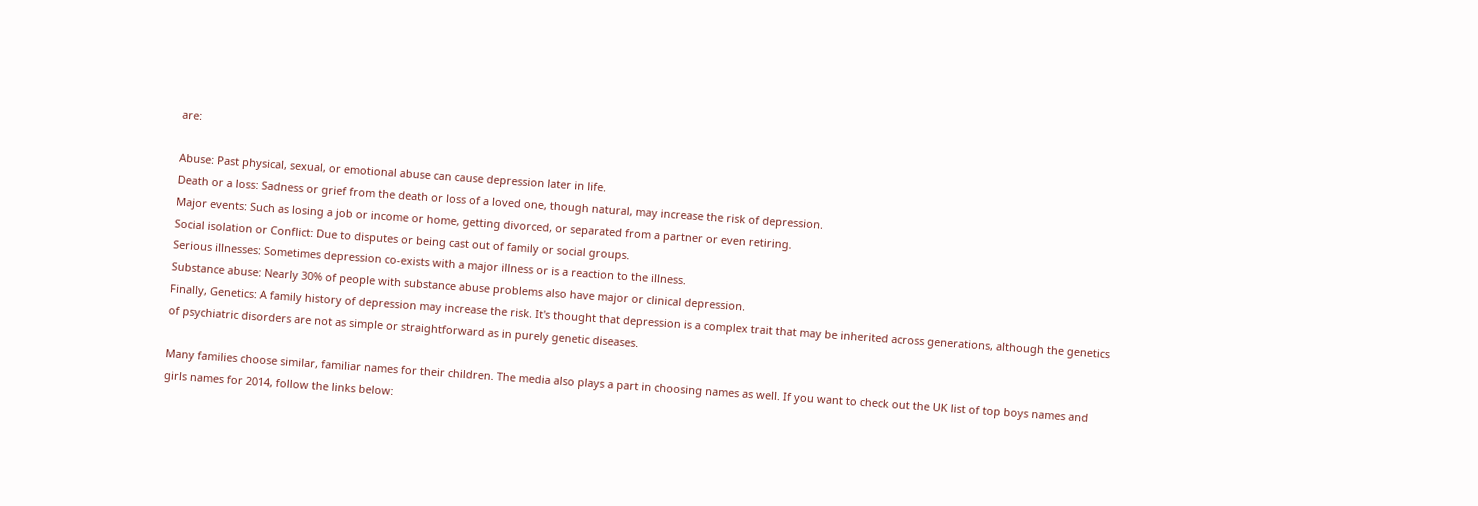are:

Abuse: Past physical, sexual, or emotional abuse can cause depression later in life.
Death or a loss: Sadness or grief from the death or loss of a loved one, though natural, may increase the risk of depression.
Major events: Such as losing a job or income or home, getting divorced, or separated from a partner or even retiring.
Social isolation or Conflict: Due to disputes or being cast out of family or social groups.
Serious illnesses: Sometimes depression co-exists with a major illness or is a reaction to the illness.
Substance abuse: Nearly 30% of people with substance abuse problems also have major or clinical depression.
Finally, Genetics: A family history of depression may increase the risk. It's thought that depression is a complex trait that may be inherited across generations, although the genetics of psychiatric disorders are not as simple or straightforward as in purely genetic diseases.

Many families choose similar, familiar names for their children. The media also plays a part in choosing names as well. If you want to check out the UK list of top boys names and girls names for 2014, follow the links below: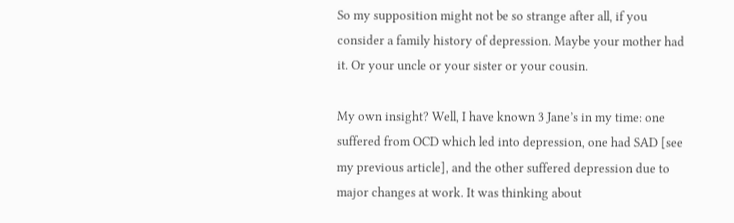So my supposition might not be so strange after all, if you consider a family history of depression. Maybe your mother had it. Or your uncle or your sister or your cousin.

My own insight? Well, I have known 3 Jane’s in my time: one suffered from OCD which led into depression, one had SAD [see my previous article], and the other suffered depression due to major changes at work. It was thinking about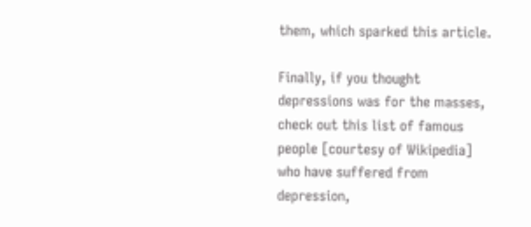them, which sparked this article.

Finally, if you thought depressions was for the masses, check out this list of famous people [courtesy of Wikipedia] who have suffered from depression,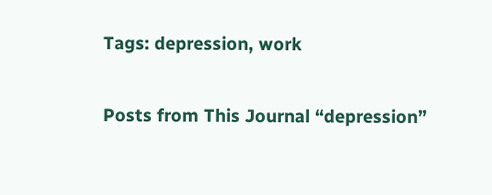Tags: depression, work

Posts from This Journal “depression”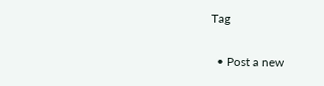Tag

  • Post a new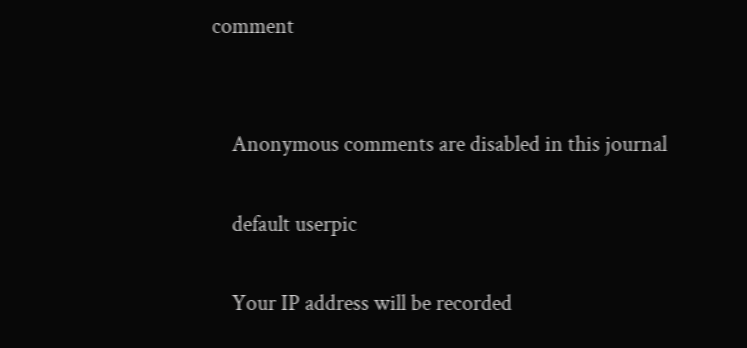comment


    Anonymous comments are disabled in this journal

    default userpic

    Your IP address will be recorded